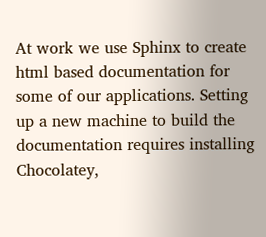At work we use Sphinx to create html based documentation for some of our applications. Setting up a new machine to build the documentation requires installing Chocolatey,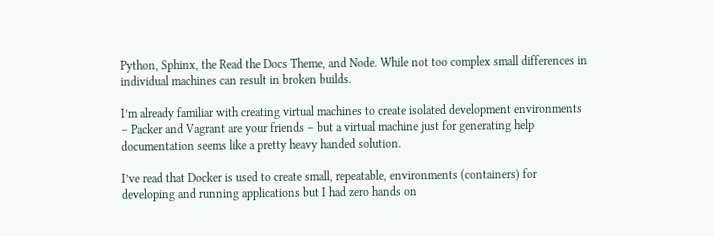Python, Sphinx, the Read the Docs Theme, and Node. While not too complex small differences in individual machines can result in broken builds.

I’m already familiar with creating virtual machines to create isolated development environments – Packer and Vagrant are your friends – but a virtual machine just for generating help documentation seems like a pretty heavy handed solution.

I’ve read that Docker is used to create small, repeatable, environments (containers) for developing and running applications but I had zero hands on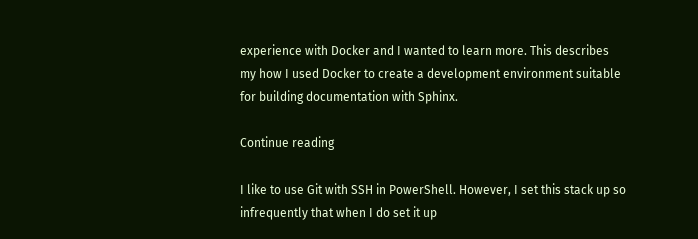experience with Docker and I wanted to learn more. This describes my how I used Docker to create a development environment suitable for building documentation with Sphinx.

Continue reading

I like to use Git with SSH in PowerShell. However, I set this stack up so infrequently that when I do set it up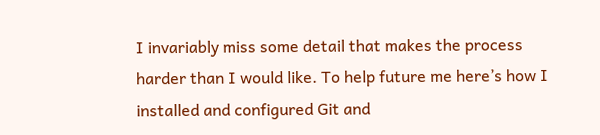I invariably miss some detail that makes the process harder than I would like. To help future me here’s how I installed and configured Git and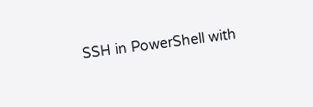SSH in PowerShell with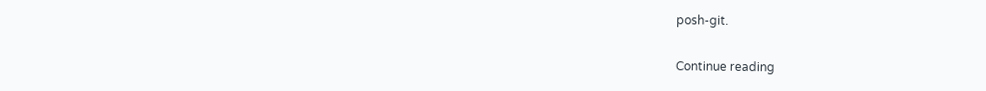posh-git.

Continue reading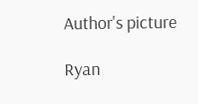Author's picture

Ryan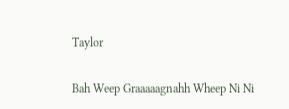Taylor

Bah Weep Graaaaagnahh Wheep Ni Ni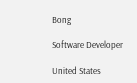Bong

Software Developer

United States